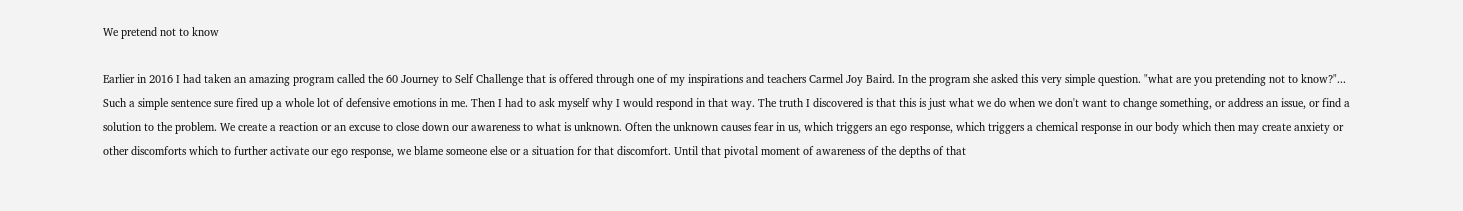We pretend not to know

Earlier in 2016 I had taken an amazing program called the 60 Journey to Self Challenge that is offered through one of my inspirations and teachers Carmel Joy Baird. In the program she asked this very simple question. "what are you pretending not to know?"... Such a simple sentence sure fired up a whole lot of defensive emotions in me. Then I had to ask myself why I would respond in that way. The truth I discovered is that this is just what we do when we don't want to change something, or address an issue, or find a solution to the problem. We create a reaction or an excuse to close down our awareness to what is unknown. Often the unknown causes fear in us, which triggers an ego response, which triggers a chemical response in our body which then may create anxiety or other discomforts which to further activate our ego response, we blame someone else or a situation for that discomfort. Until that pivotal moment of awareness of the depths of that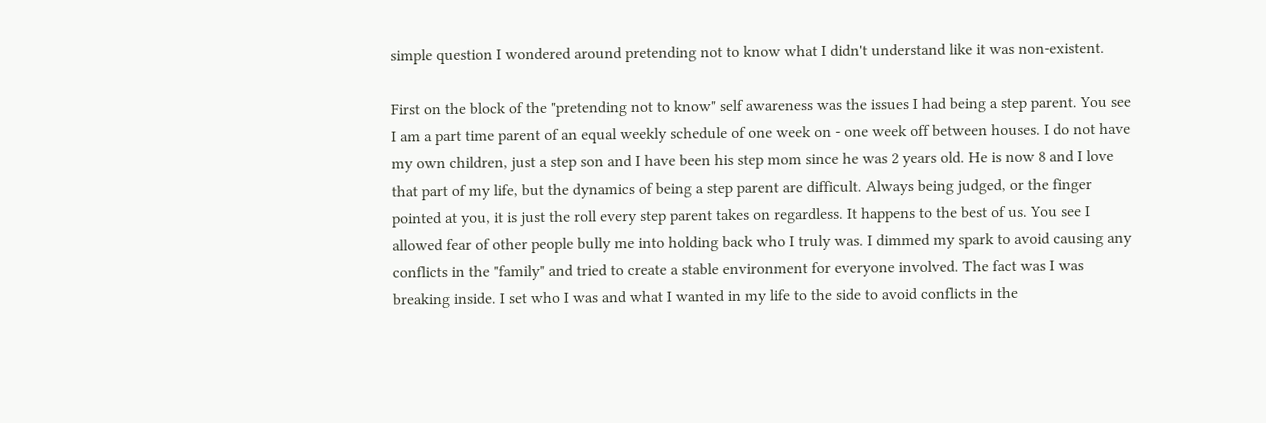simple question I wondered around pretending not to know what I didn't understand like it was non-existent.

First on the block of the "pretending not to know" self awareness was the issues I had being a step parent. You see I am a part time parent of an equal weekly schedule of one week on - one week off between houses. I do not have my own children, just a step son and I have been his step mom since he was 2 years old. He is now 8 and I love that part of my life, but the dynamics of being a step parent are difficult. Always being judged, or the finger pointed at you, it is just the roll every step parent takes on regardless. It happens to the best of us. You see I allowed fear of other people bully me into holding back who I truly was. I dimmed my spark to avoid causing any conflicts in the "family" and tried to create a stable environment for everyone involved. The fact was I was breaking inside. I set who I was and what I wanted in my life to the side to avoid conflicts in the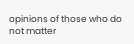opinions of those who do not matter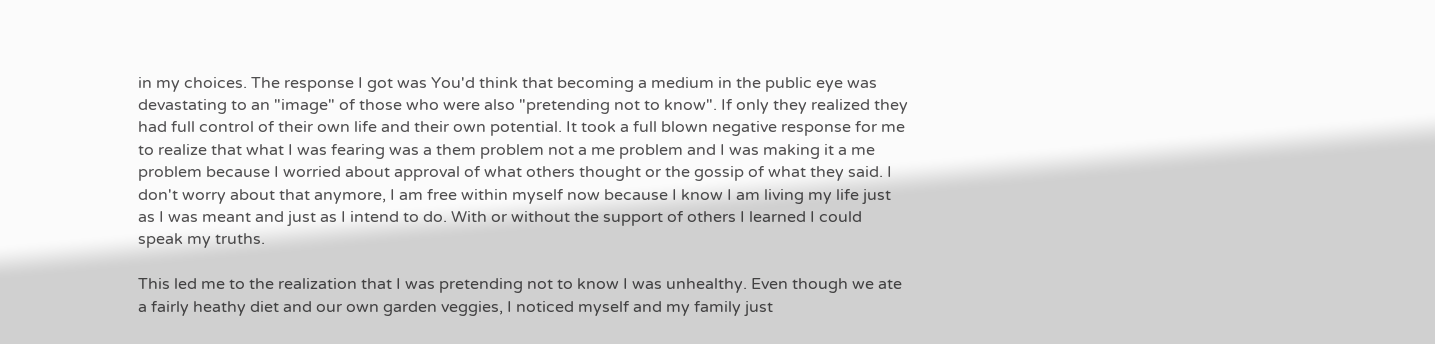in my choices. The response I got was You'd think that becoming a medium in the public eye was devastating to an "image" of those who were also "pretending not to know". If only they realized they had full control of their own life and their own potential. It took a full blown negative response for me to realize that what I was fearing was a them problem not a me problem and I was making it a me problem because I worried about approval of what others thought or the gossip of what they said. I don't worry about that anymore, I am free within myself now because I know I am living my life just as I was meant and just as I intend to do. With or without the support of others I learned I could speak my truths.

This led me to the realization that I was pretending not to know I was unhealthy. Even though we ate a fairly heathy diet and our own garden veggies, I noticed myself and my family just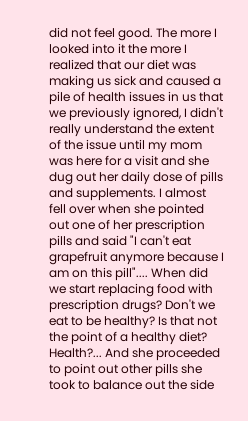did not feel good. The more I looked into it the more I realized that our diet was making us sick and caused a pile of health issues in us that we previously ignored, I didn't really understand the extent of the issue until my mom was here for a visit and she dug out her daily dose of pills and supplements. I almost fell over when she pointed out one of her prescription pills and said "I can't eat grapefruit anymore because I am on this pill".... When did we start replacing food with prescription drugs? Don't we eat to be healthy? Is that not the point of a healthy diet? Health?... And she proceeded to point out other pills she took to balance out the side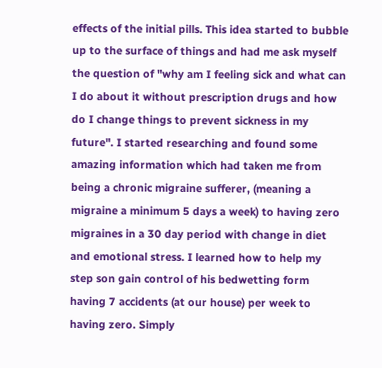effects of the initial pills. This idea started to bubble up to the surface of things and had me ask myself the question of "why am I feeling sick and what can I do about it without prescription drugs and how do I change things to prevent sickness in my future". I started researching and found some amazing information which had taken me from being a chronic migraine sufferer, (meaning a migraine a minimum 5 days a week) to having zero migraines in a 30 day period with change in diet and emotional stress. I learned how to help my step son gain control of his bedwetting form having 7 accidents (at our house) per week to having zero. Simply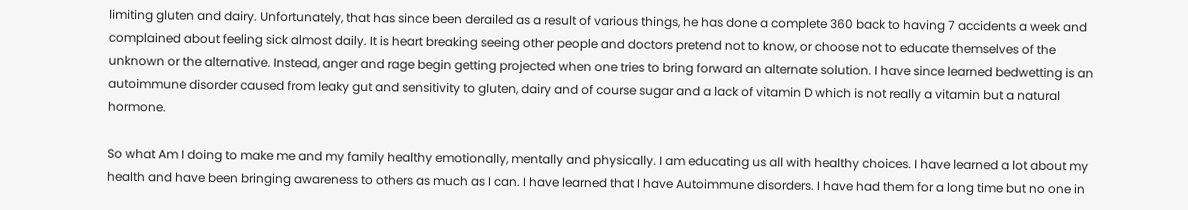limiting gluten and dairy. Unfortunately, that has since been derailed as a result of various things, he has done a complete 360 back to having 7 accidents a week and complained about feeling sick almost daily. It is heart breaking seeing other people and doctors pretend not to know, or choose not to educate themselves of the unknown or the alternative. Instead, anger and rage begin getting projected when one tries to bring forward an alternate solution. I have since learned bedwetting is an autoimmune disorder caused from leaky gut and sensitivity to gluten, dairy and of course sugar and a lack of vitamin D which is not really a vitamin but a natural hormone.

So what Am I doing to make me and my family healthy emotionally, mentally and physically. I am educating us all with healthy choices. I have learned a lot about my health and have been bringing awareness to others as much as I can. I have learned that I have Autoimmune disorders. I have had them for a long time but no one in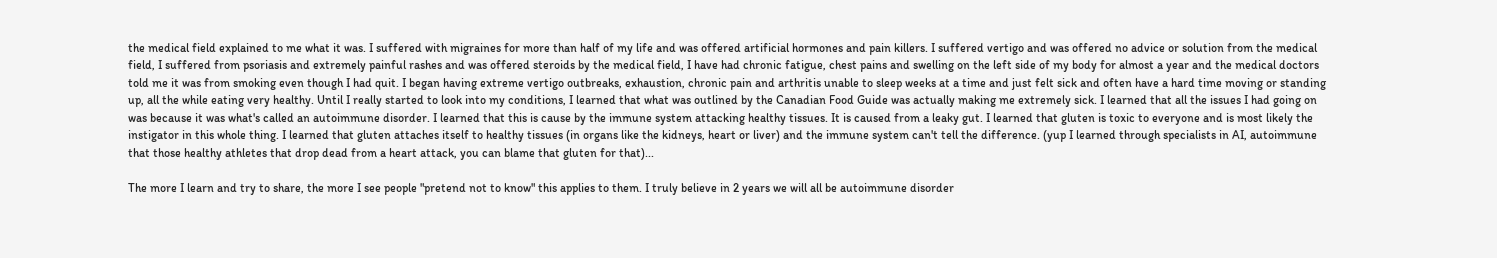the medical field explained to me what it was. I suffered with migraines for more than half of my life and was offered artificial hormones and pain killers. I suffered vertigo and was offered no advice or solution from the medical field, I suffered from psoriasis and extremely painful rashes and was offered steroids by the medical field, I have had chronic fatigue, chest pains and swelling on the left side of my body for almost a year and the medical doctors told me it was from smoking even though I had quit. I began having extreme vertigo outbreaks, exhaustion, chronic pain and arthritis unable to sleep weeks at a time and just felt sick and often have a hard time moving or standing up, all the while eating very healthy. Until I really started to look into my conditions, I learned that what was outlined by the Canadian Food Guide was actually making me extremely sick. I learned that all the issues I had going on was because it was what's called an autoimmune disorder. I learned that this is cause by the immune system attacking healthy tissues. It is caused from a leaky gut. I learned that gluten is toxic to everyone and is most likely the instigator in this whole thing. I learned that gluten attaches itself to healthy tissues (in organs like the kidneys, heart or liver) and the immune system can't tell the difference. (yup I learned through specialists in AI, autoimmune that those healthy athletes that drop dead from a heart attack, you can blame that gluten for that)...

The more I learn and try to share, the more I see people "pretend not to know" this applies to them. I truly believe in 2 years we will all be autoimmune disorder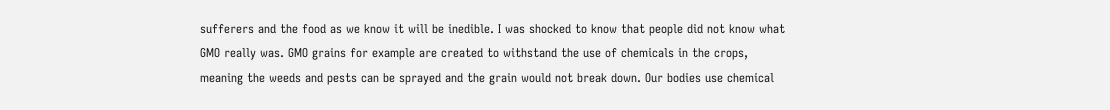sufferers and the food as we know it will be inedible. I was shocked to know that people did not know what GMO really was. GMO grains for example are created to withstand the use of chemicals in the crops, meaning the weeds and pests can be sprayed and the grain would not break down. Our bodies use chemical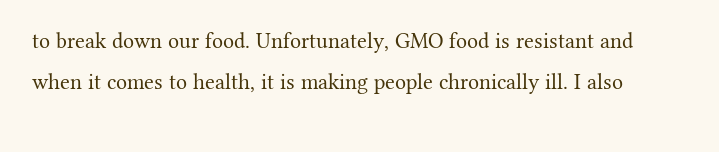to break down our food. Unfortunately, GMO food is resistant and when it comes to health, it is making people chronically ill. I also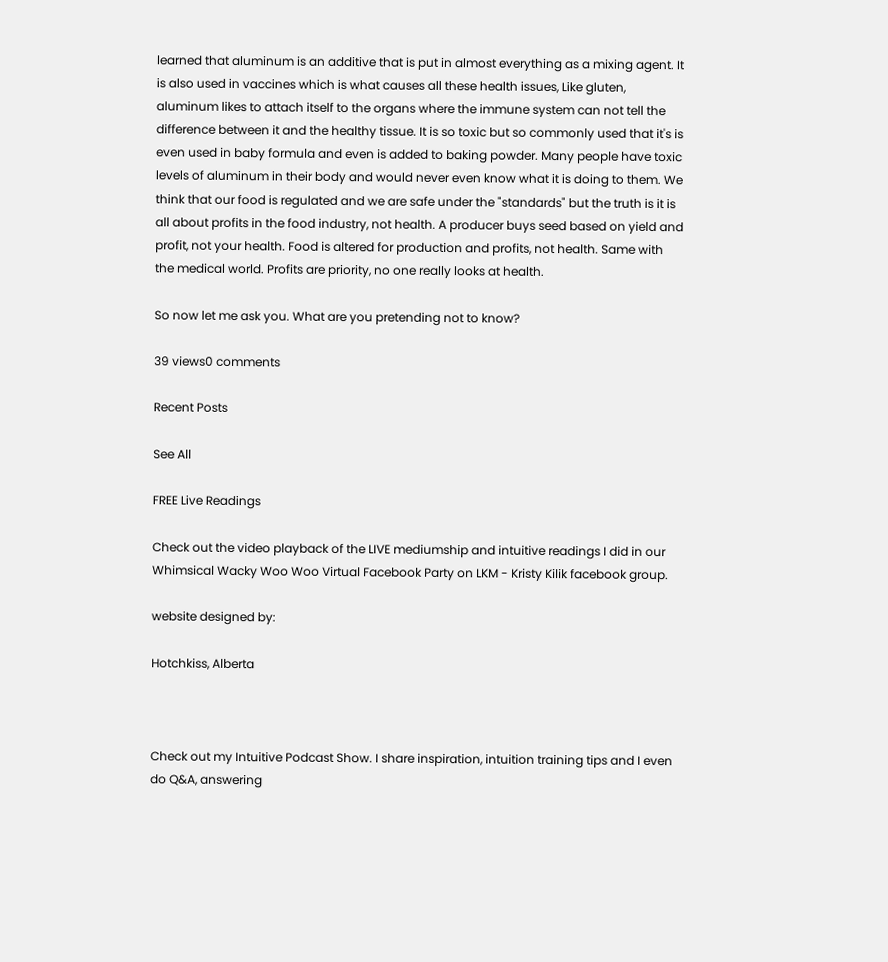learned that aluminum is an additive that is put in almost everything as a mixing agent. It is also used in vaccines which is what causes all these health issues, Like gluten, aluminum likes to attach itself to the organs where the immune system can not tell the difference between it and the healthy tissue. It is so toxic but so commonly used that it's is even used in baby formula and even is added to baking powder. Many people have toxic levels of aluminum in their body and would never even know what it is doing to them. We think that our food is regulated and we are safe under the "standards" but the truth is it is all about profits in the food industry, not health. A producer buys seed based on yield and profit, not your health. Food is altered for production and profits, not health. Same with the medical world. Profits are priority, no one really looks at health.

So now let me ask you. What are you pretending not to know?

39 views0 comments

Recent Posts

See All

FREE Live Readings

Check out the video playback of the LIVE mediumship and intuitive readings I did in our Whimsical Wacky Woo Woo Virtual Facebook Party on LKM - Kristy Kilik facebook group.

website designed by:

Hotchkiss, Alberta



Check out my Intuitive Podcast Show. I share inspiration, intuition training tips and I even do Q&A, answering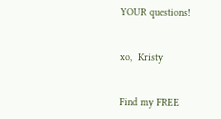YOUR questions!


xo,  Kristy


Find my FREE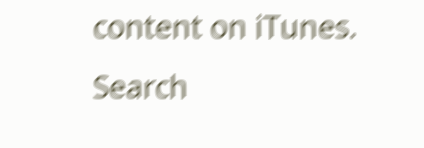content on iTunes. Search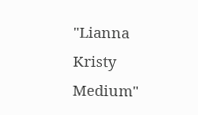"Lianna Kristy Medium"